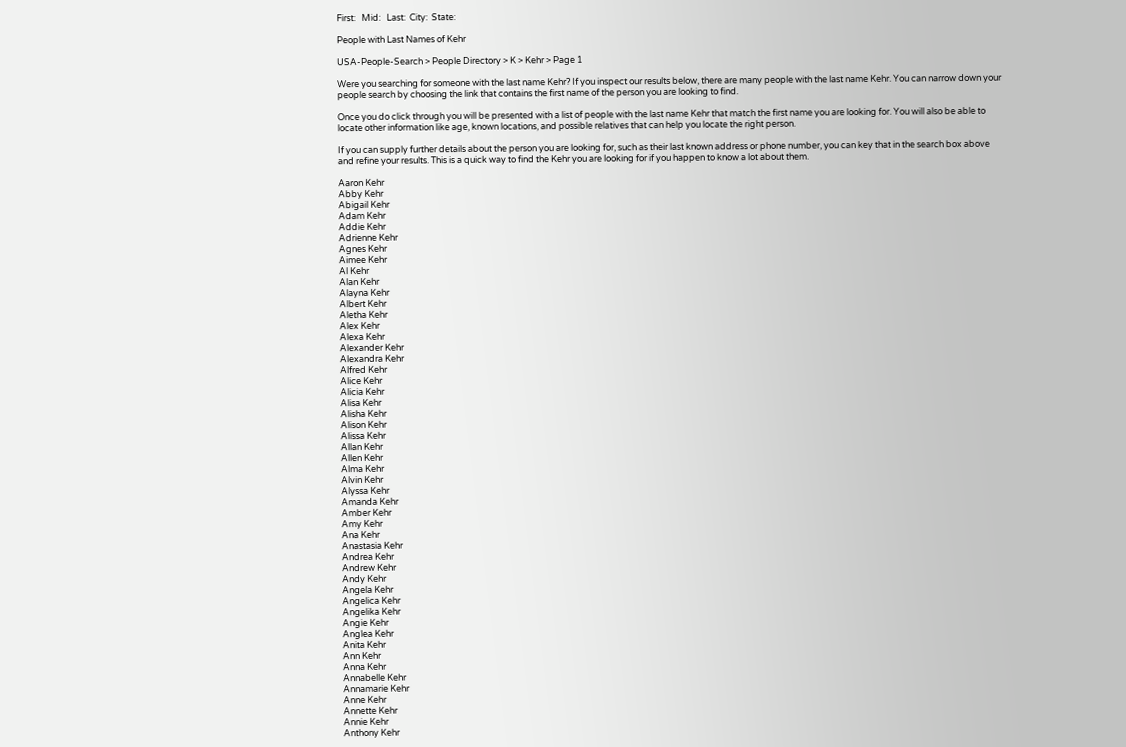First:   Mid:   Last:  City:  State:

People with Last Names of Kehr

USA-People-Search > People Directory > K > Kehr > Page 1

Were you searching for someone with the last name Kehr? If you inspect our results below, there are many people with the last name Kehr. You can narrow down your people search by choosing the link that contains the first name of the person you are looking to find.

Once you do click through you will be presented with a list of people with the last name Kehr that match the first name you are looking for. You will also be able to locate other information like age, known locations, and possible relatives that can help you locate the right person.

If you can supply further details about the person you are looking for, such as their last known address or phone number, you can key that in the search box above and refine your results. This is a quick way to find the Kehr you are looking for if you happen to know a lot about them.

Aaron Kehr
Abby Kehr
Abigail Kehr
Adam Kehr
Addie Kehr
Adrienne Kehr
Agnes Kehr
Aimee Kehr
Al Kehr
Alan Kehr
Alayna Kehr
Albert Kehr
Aletha Kehr
Alex Kehr
Alexa Kehr
Alexander Kehr
Alexandra Kehr
Alfred Kehr
Alice Kehr
Alicia Kehr
Alisa Kehr
Alisha Kehr
Alison Kehr
Alissa Kehr
Allan Kehr
Allen Kehr
Alma Kehr
Alvin Kehr
Alyssa Kehr
Amanda Kehr
Amber Kehr
Amy Kehr
Ana Kehr
Anastasia Kehr
Andrea Kehr
Andrew Kehr
Andy Kehr
Angela Kehr
Angelica Kehr
Angelika Kehr
Angie Kehr
Anglea Kehr
Anita Kehr
Ann Kehr
Anna Kehr
Annabelle Kehr
Annamarie Kehr
Anne Kehr
Annette Kehr
Annie Kehr
Anthony Kehr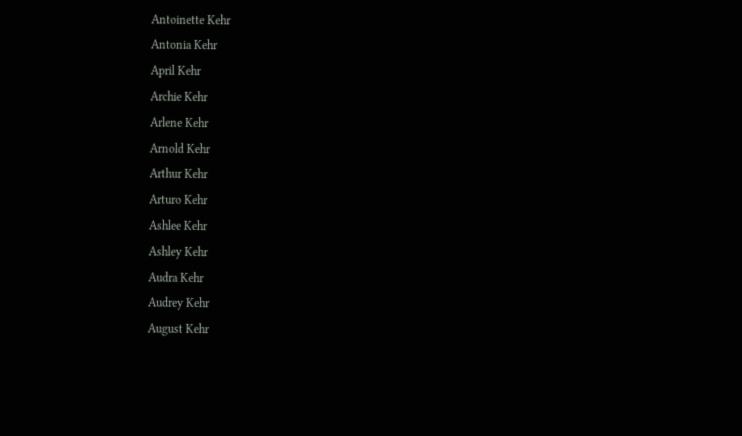Antoinette Kehr
Antonia Kehr
April Kehr
Archie Kehr
Arlene Kehr
Arnold Kehr
Arthur Kehr
Arturo Kehr
Ashlee Kehr
Ashley Kehr
Audra Kehr
Audrey Kehr
August Kehr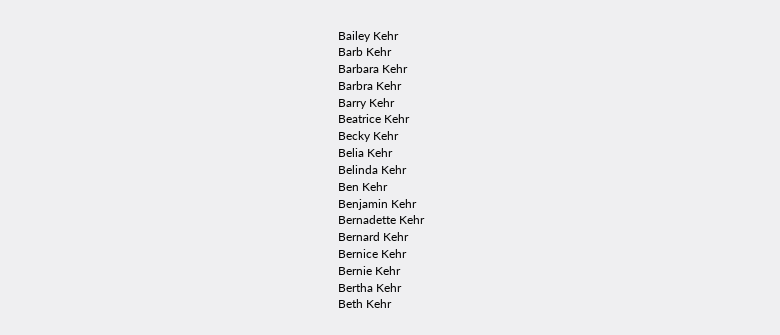Bailey Kehr
Barb Kehr
Barbara Kehr
Barbra Kehr
Barry Kehr
Beatrice Kehr
Becky Kehr
Belia Kehr
Belinda Kehr
Ben Kehr
Benjamin Kehr
Bernadette Kehr
Bernard Kehr
Bernice Kehr
Bernie Kehr
Bertha Kehr
Beth Kehr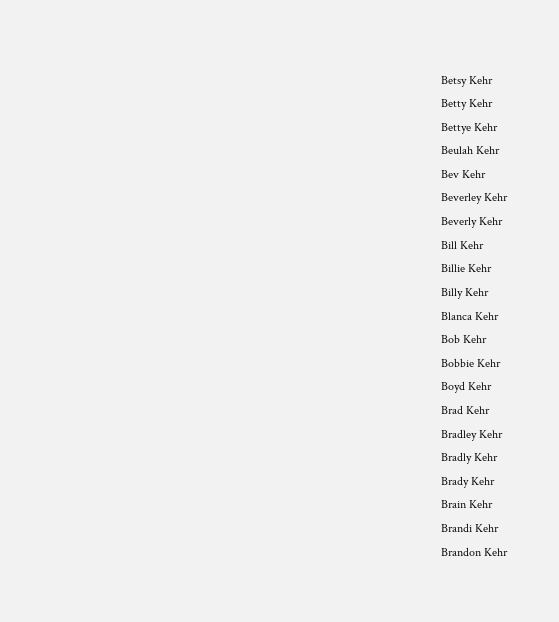Betsy Kehr
Betty Kehr
Bettye Kehr
Beulah Kehr
Bev Kehr
Beverley Kehr
Beverly Kehr
Bill Kehr
Billie Kehr
Billy Kehr
Blanca Kehr
Bob Kehr
Bobbie Kehr
Boyd Kehr
Brad Kehr
Bradley Kehr
Bradly Kehr
Brady Kehr
Brain Kehr
Brandi Kehr
Brandon Kehr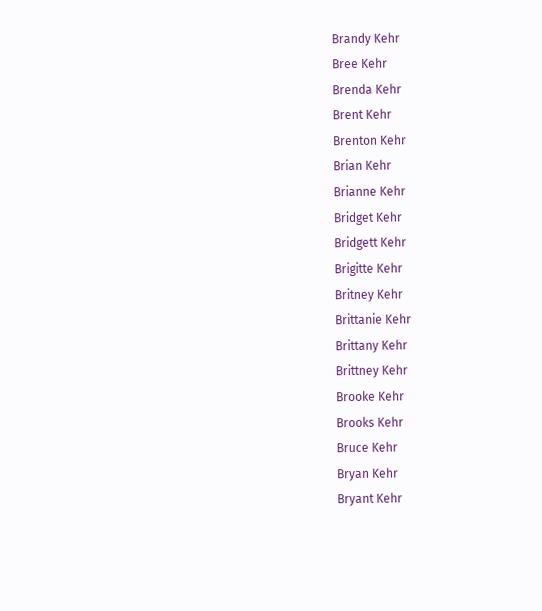Brandy Kehr
Bree Kehr
Brenda Kehr
Brent Kehr
Brenton Kehr
Brian Kehr
Brianne Kehr
Bridget Kehr
Bridgett Kehr
Brigitte Kehr
Britney Kehr
Brittanie Kehr
Brittany Kehr
Brittney Kehr
Brooke Kehr
Brooks Kehr
Bruce Kehr
Bryan Kehr
Bryant Kehr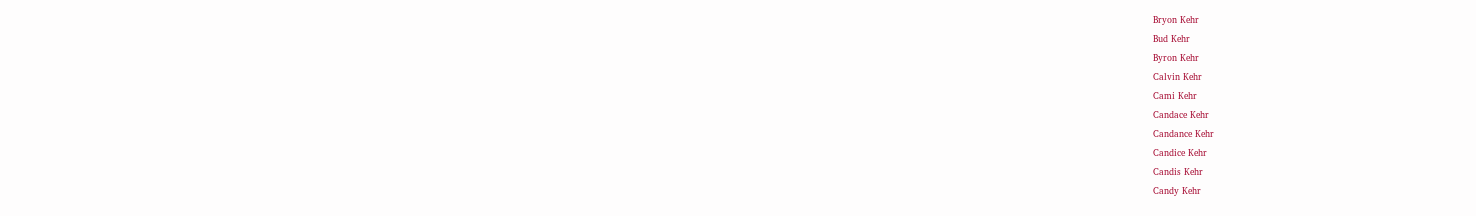Bryon Kehr
Bud Kehr
Byron Kehr
Calvin Kehr
Cami Kehr
Candace Kehr
Candance Kehr
Candice Kehr
Candis Kehr
Candy Kehr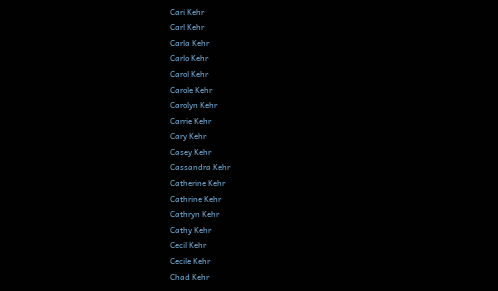Cari Kehr
Carl Kehr
Carla Kehr
Carlo Kehr
Carol Kehr
Carole Kehr
Carolyn Kehr
Carrie Kehr
Cary Kehr
Casey Kehr
Cassandra Kehr
Catherine Kehr
Cathrine Kehr
Cathryn Kehr
Cathy Kehr
Cecil Kehr
Cecile Kehr
Chad Kehr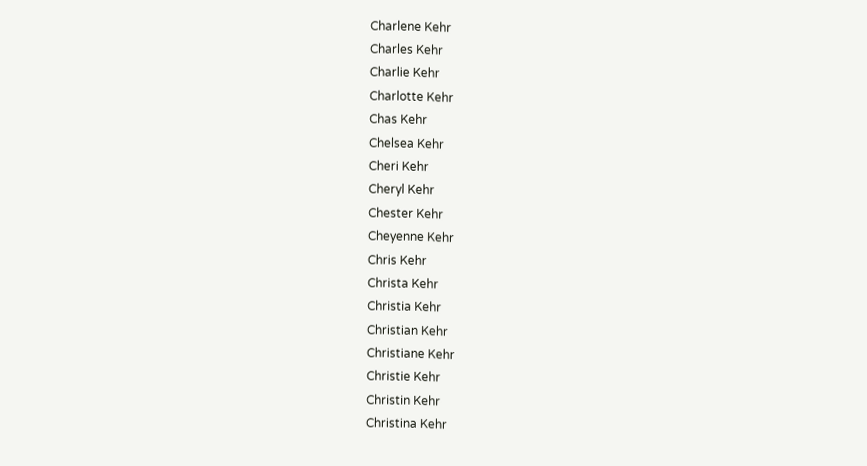Charlene Kehr
Charles Kehr
Charlie Kehr
Charlotte Kehr
Chas Kehr
Chelsea Kehr
Cheri Kehr
Cheryl Kehr
Chester Kehr
Cheyenne Kehr
Chris Kehr
Christa Kehr
Christia Kehr
Christian Kehr
Christiane Kehr
Christie Kehr
Christin Kehr
Christina Kehr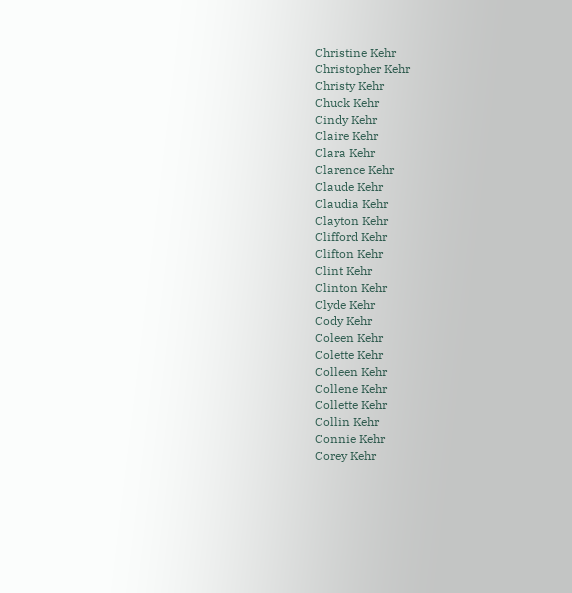Christine Kehr
Christopher Kehr
Christy Kehr
Chuck Kehr
Cindy Kehr
Claire Kehr
Clara Kehr
Clarence Kehr
Claude Kehr
Claudia Kehr
Clayton Kehr
Clifford Kehr
Clifton Kehr
Clint Kehr
Clinton Kehr
Clyde Kehr
Cody Kehr
Coleen Kehr
Colette Kehr
Colleen Kehr
Collene Kehr
Collette Kehr
Collin Kehr
Connie Kehr
Corey Kehr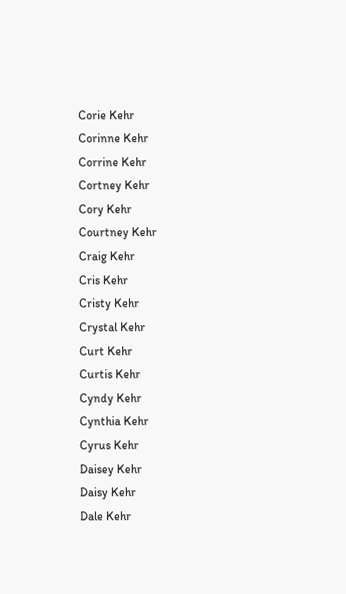Corie Kehr
Corinne Kehr
Corrine Kehr
Cortney Kehr
Cory Kehr
Courtney Kehr
Craig Kehr
Cris Kehr
Cristy Kehr
Crystal Kehr
Curt Kehr
Curtis Kehr
Cyndy Kehr
Cynthia Kehr
Cyrus Kehr
Daisey Kehr
Daisy Kehr
Dale Kehr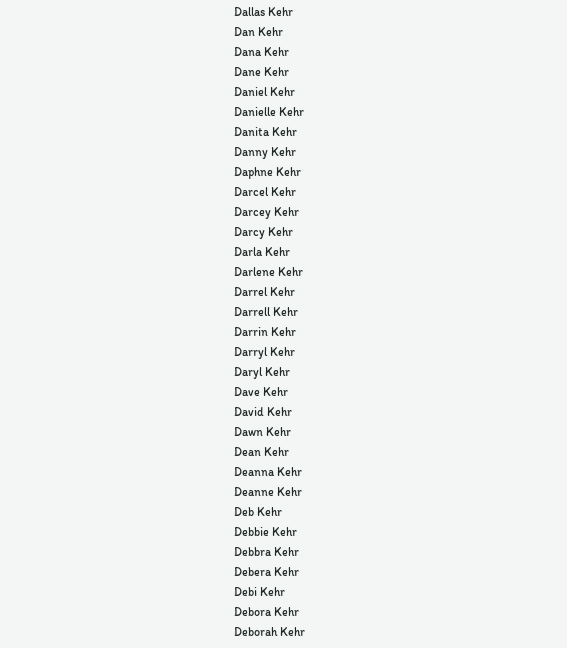Dallas Kehr
Dan Kehr
Dana Kehr
Dane Kehr
Daniel Kehr
Danielle Kehr
Danita Kehr
Danny Kehr
Daphne Kehr
Darcel Kehr
Darcey Kehr
Darcy Kehr
Darla Kehr
Darlene Kehr
Darrel Kehr
Darrell Kehr
Darrin Kehr
Darryl Kehr
Daryl Kehr
Dave Kehr
David Kehr
Dawn Kehr
Dean Kehr
Deanna Kehr
Deanne Kehr
Deb Kehr
Debbie Kehr
Debbra Kehr
Debera Kehr
Debi Kehr
Debora Kehr
Deborah Kehr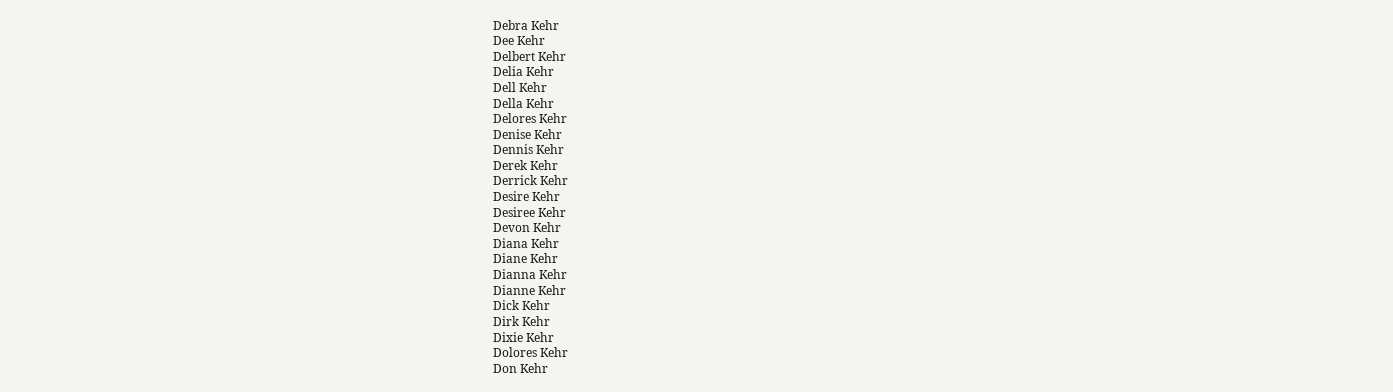Debra Kehr
Dee Kehr
Delbert Kehr
Delia Kehr
Dell Kehr
Della Kehr
Delores Kehr
Denise Kehr
Dennis Kehr
Derek Kehr
Derrick Kehr
Desire Kehr
Desiree Kehr
Devon Kehr
Diana Kehr
Diane Kehr
Dianna Kehr
Dianne Kehr
Dick Kehr
Dirk Kehr
Dixie Kehr
Dolores Kehr
Don Kehr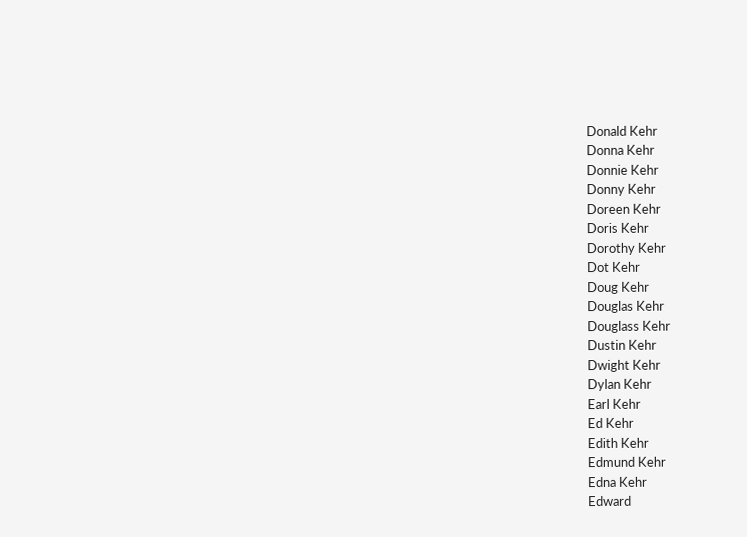Donald Kehr
Donna Kehr
Donnie Kehr
Donny Kehr
Doreen Kehr
Doris Kehr
Dorothy Kehr
Dot Kehr
Doug Kehr
Douglas Kehr
Douglass Kehr
Dustin Kehr
Dwight Kehr
Dylan Kehr
Earl Kehr
Ed Kehr
Edith Kehr
Edmund Kehr
Edna Kehr
Edward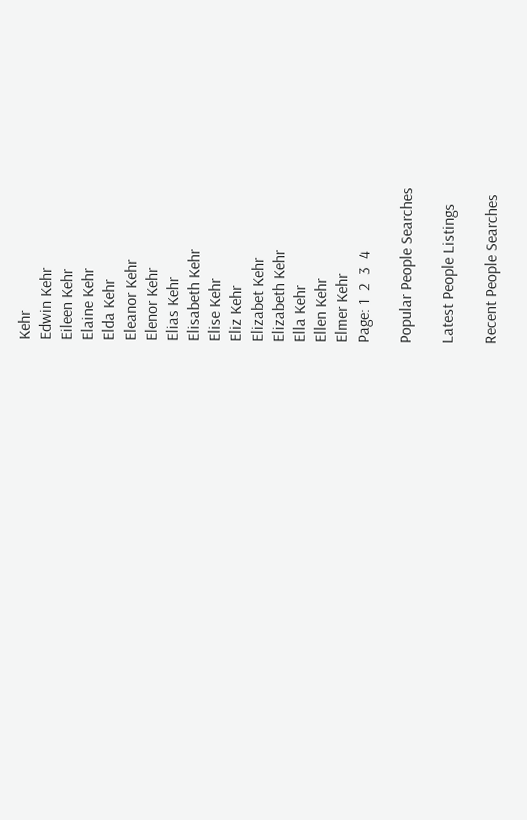Kehr
Edwin Kehr
Eileen Kehr
Elaine Kehr
Elda Kehr
Eleanor Kehr
Elenor Kehr
Elias Kehr
Elisabeth Kehr
Elise Kehr
Eliz Kehr
Elizabet Kehr
Elizabeth Kehr
Ella Kehr
Ellen Kehr
Elmer Kehr
Page: 1  2  3  4

Popular People Searches

Latest People Listings

Recent People Searches